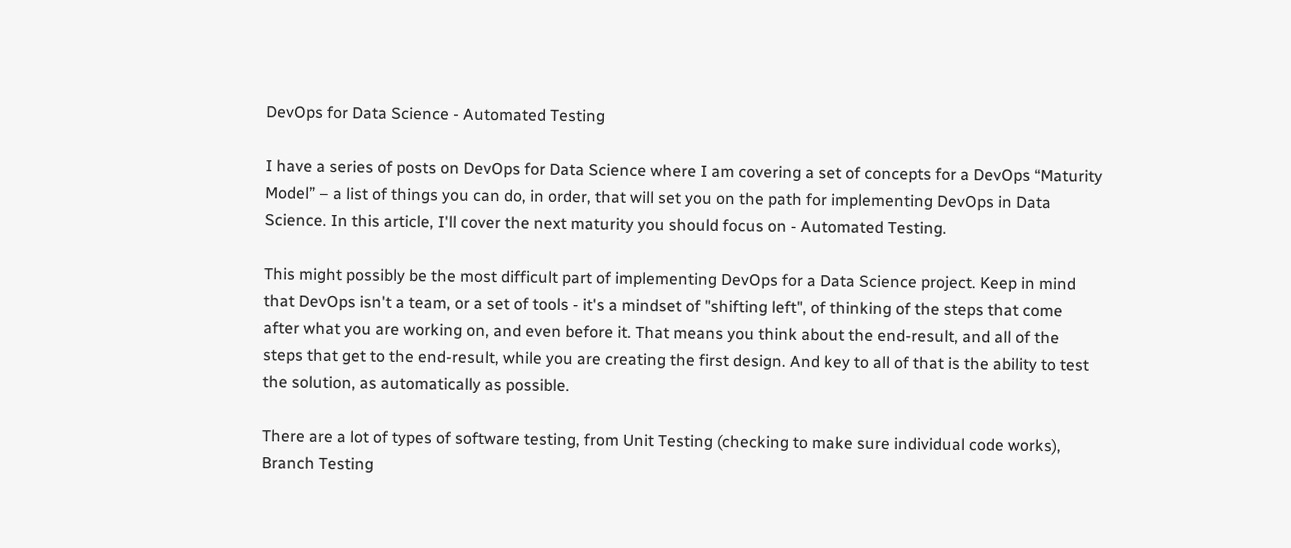DevOps for Data Science - Automated Testing

I have a series of posts on DevOps for Data Science where I am covering a set of concepts for a DevOps “Maturity Model” – a list of things you can do, in order, that will set you on the path for implementing DevOps in Data Science. In this article, I'll cover the next maturity you should focus on - Automated Testing.

This might possibly be the most difficult part of implementing DevOps for a Data Science project. Keep in mind that DevOps isn't a team, or a set of tools - it's a mindset of "shifting left", of thinking of the steps that come after what you are working on, and even before it. That means you think about the end-result, and all of the steps that get to the end-result, while you are creating the first design. And key to all of that is the ability to test the solution, as automatically as possible.

There are a lot of types of software testing, from Unit Testing (checking to make sure individual code works), Branch Testing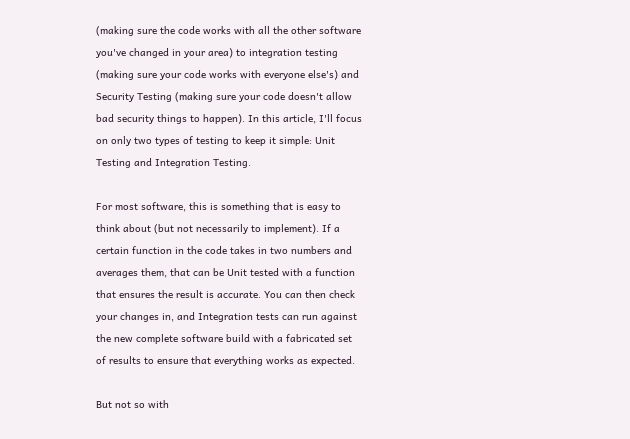(making sure the code works with all the other software you've changed in your area) to integration testing (making sure your code works with everyone else's) and Security Testing (making sure your code doesn't allow bad security things to happen). In this article, I'll focus on only two types of testing to keep it simple: Unit Testing and Integration Testing.

For most software, this is something that is easy to think about (but not necessarily to implement). If a certain function in the code takes in two numbers and averages them, that can be Unit tested with a function that ensures the result is accurate. You can then check your changes in, and Integration tests can run against the new complete software build with a fabricated set of results to ensure that everything works as expected.

But not so with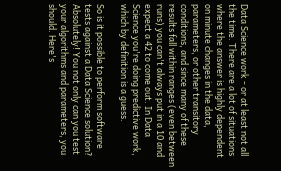Data Science work - or at least not all the time. There are a lot of situations where the answer is highly dependent on minute changes in the data, parameters, or other transitory conditions, and since many of these results fall within ranges (even between runs) you can't always put in a 10 and expect a 42 to come out. In Data Science you're doing predictive work, which by definition is a guess.

So is it possible to perform software tests against a Data Science solution? Absolutely! You not only can you test your algorithms and parameters, you should. Here's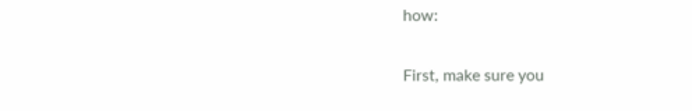how:

First, make sure you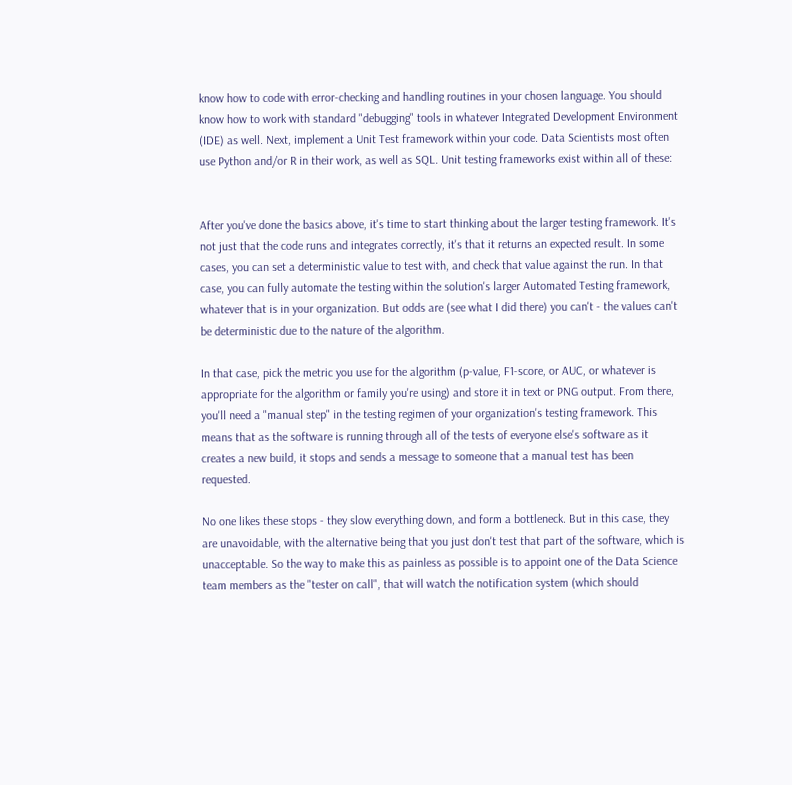know how to code with error-checking and handling routines in your chosen language. You should know how to work with standard "debugging" tools in whatever Integrated Development Environment (IDE) as well. Next, implement a Unit Test framework within your code. Data Scientists most often use Python and/or R in their work, as well as SQL. Unit testing frameworks exist within all of these:


After you've done the basics above, it's time to start thinking about the larger testing framework. It's not just that the code runs and integrates correctly, it's that it returns an expected result. In some cases, you can set a deterministic value to test with, and check that value against the run. In that case, you can fully automate the testing within the solution's larger Automated Testing framework, whatever that is in your organization. But odds are (see what I did there) you can't - the values can't be deterministic due to the nature of the algorithm.

In that case, pick the metric you use for the algorithm (p-value, F1-score, or AUC, or whatever is appropriate for the algorithm or family you're using) and store it in text or PNG output. From there, you'll need a "manual step" in the testing regimen of your organization's testing framework. This means that as the software is running through all of the tests of everyone else's software as it creates a new build, it stops and sends a message to someone that a manual test has been requested.

No one likes these stops - they slow everything down, and form a bottleneck. But in this case, they are unavoidable, with the alternative being that you just don't test that part of the software, which is unacceptable. So the way to make this as painless as possible is to appoint one of the Data Science team members as the "tester on call", that will watch the notification system (which should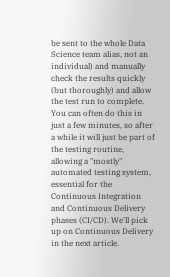be sent to the whole Data Science team alias, not an individual) and manually check the results quickly (but thoroughly) and allow the test run to complete. You can often do this in just a few minutes, so after a while it will just be part of the testing routine, allowing a "mostly" automated testing system, essential for the Continuous Integration and Continuous Delivery phases (CI/CD). We'll pick up on Continuous Delivery in the next article.